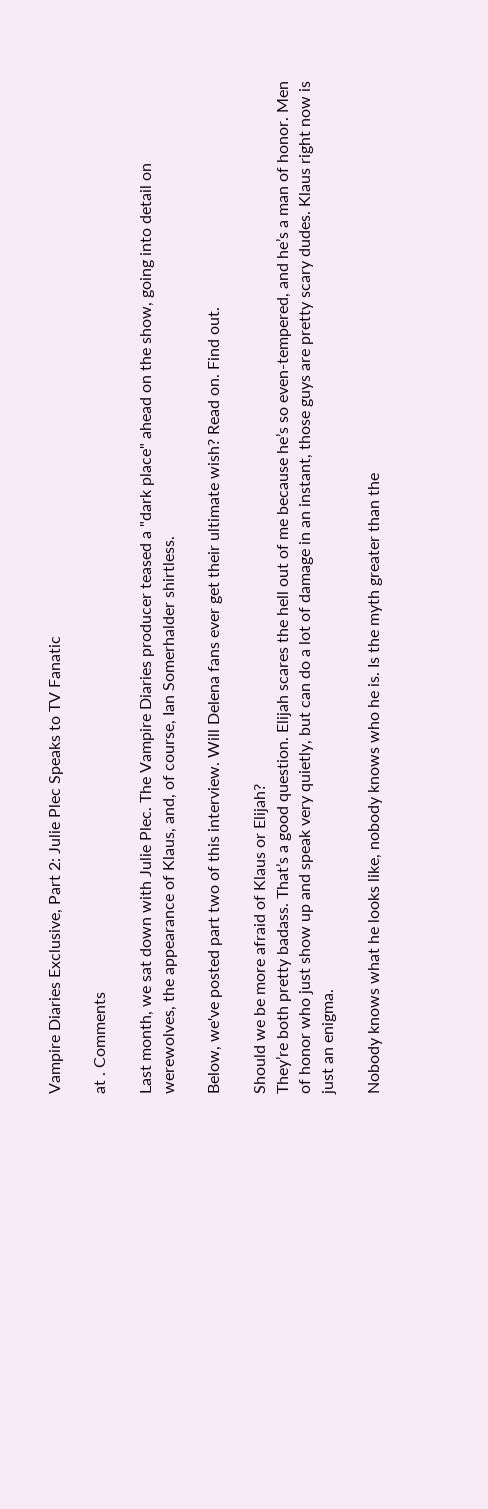Vampire Diaries Exclusive, Part 2: Julie Plec Speaks to TV Fanatic

at . Comments

Last month, we sat down with Julie Plec. The Vampire Diaries producer teased a "dark place" ahead on the show, going into detail on werewolves, the appearance of Klaus, and, of course, Ian Somerhalder shirtless.

Below, we've posted part two of this interview. Will Delena fans ever get their ultimate wish? Read on. Find out.

Should we be more afraid of Klaus or Elijah?
They’re both pretty badass. That’s a good question. Elijah scares the hell out of me because he’s so even-tempered, and he’s a man of honor. Men of honor who just show up and speak very quietly, but can do a lot of damage in an instant, those guys are pretty scary dudes. Klaus right now is just an enigma.

Nobody knows what he looks like, nobody knows who he is. Is the myth greater than the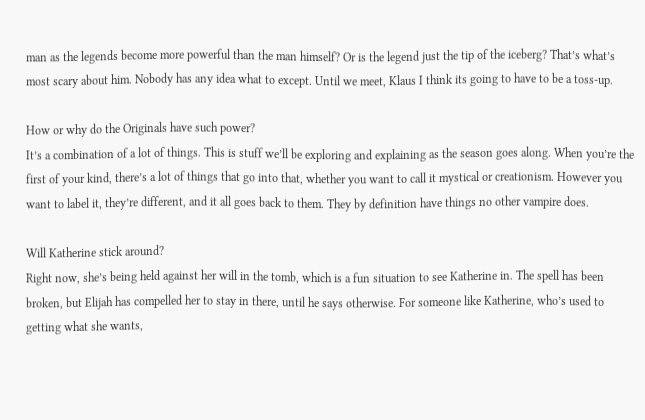man as the legends become more powerful than the man himself? Or is the legend just the tip of the iceberg? That’s what’s most scary about him. Nobody has any idea what to except. Until we meet, Klaus I think its going to have to be a toss-up.

How or why do the Originals have such power?
It’s a combination of a lot of things. This is stuff we’ll be exploring and explaining as the season goes along. When you’re the first of your kind, there’s a lot of things that go into that, whether you want to call it mystical or creationism. However you want to label it, they’re different, and it all goes back to them. They by definition have things no other vampire does.

Will Katherine stick around?
Right now, she’s being held against her will in the tomb, which is a fun situation to see Katherine in. The spell has been broken, but Elijah has compelled her to stay in there, until he says otherwise. For someone like Katherine, who’s used to getting what she wants,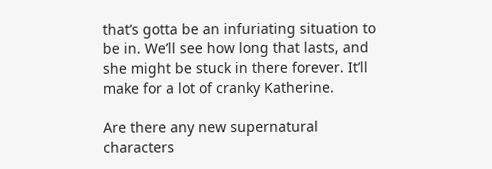that’s gotta be an infuriating situation to be in. We’ll see how long that lasts, and she might be stuck in there forever. It’ll make for a lot of cranky Katherine.

Are there any new supernatural characters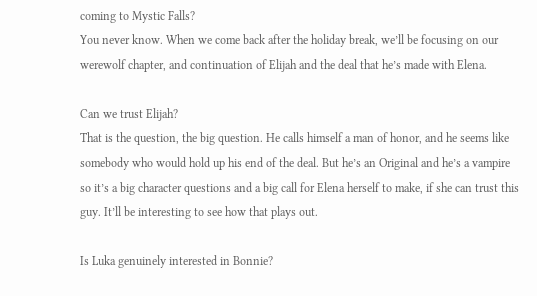coming to Mystic Falls?
You never know. When we come back after the holiday break, we’ll be focusing on our werewolf chapter, and continuation of Elijah and the deal that he’s made with Elena.

Can we trust Elijah?
That is the question, the big question. He calls himself a man of honor, and he seems like somebody who would hold up his end of the deal. But he’s an Original and he’s a vampire so it’s a big character questions and a big call for Elena herself to make, if she can trust this guy. It’ll be interesting to see how that plays out.

Is Luka genuinely interested in Bonnie?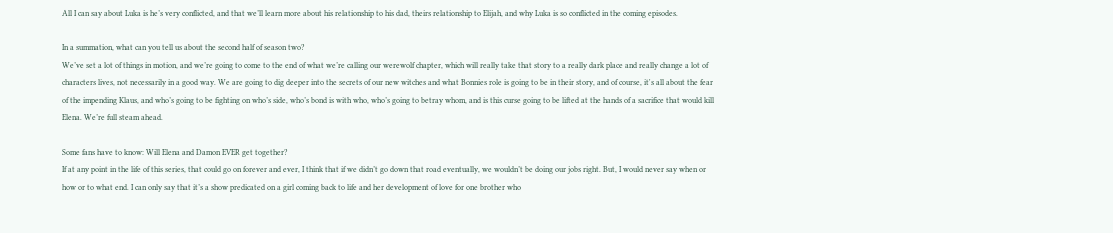All I can say about Luka is he’s very conflicted, and that we’ll learn more about his relationship to his dad, theirs relationship to Elijah, and why Luka is so conflicted in the coming episodes.

In a summation, what can you tell us about the second half of season two?
We’ve set a lot of things in motion, and we’re going to come to the end of what we’re calling our werewolf chapter, which will really take that story to a really dark place and really change a lot of characters lives, not necessarily in a good way. We are going to dig deeper into the secrets of our new witches and what Bonnies role is going to be in their story, and of course, it's all about the fear of the impending Klaus, and who’s going to be fighting on who’s side, who’s bond is with who, who’s going to betray whom, and is this curse going to be lifted at the hands of a sacrifice that would kill Elena. We’re full steam ahead.

Some fans have to know: Will Elena and Damon EVER get together?
If at any point in the life of this series, that could go on forever and ever, I think that if we didn’t go down that road eventually, we wouldn’t be doing our jobs right. But, I would never say when or how or to what end. I can only say that it’s a show predicated on a girl coming back to life and her development of love for one brother who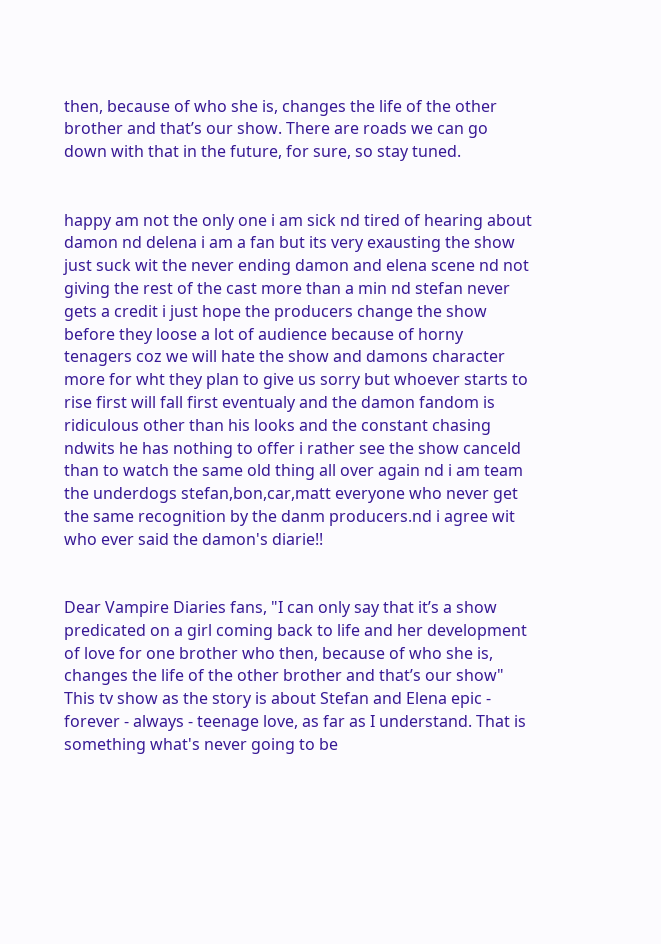then, because of who she is, changes the life of the other brother and that’s our show. There are roads we can go down with that in the future, for sure, so stay tuned.


happy am not the only one i am sick nd tired of hearing about damon nd delena i am a fan but its very exausting the show just suck wit the never ending damon and elena scene nd not giving the rest of the cast more than a min nd stefan never gets a credit i just hope the producers change the show before they loose a lot of audience because of horny tenagers coz we will hate the show and damons character more for wht they plan to give us sorry but whoever starts to rise first will fall first eventualy and the damon fandom is ridiculous other than his looks and the constant chasing ndwits he has nothing to offer i rather see the show canceld than to watch the same old thing all over again nd i am team the underdogs stefan,bon,car,matt everyone who never get the same recognition by the danm producers.nd i agree wit who ever said the damon's diarie!!


Dear Vampire Diaries fans, "I can only say that it’s a show predicated on a girl coming back to life and her development of love for one brother who then, because of who she is, changes the life of the other brother and that’s our show" This tv show as the story is about Stefan and Elena epic - forever - always - teenage love, as far as I understand. That is something what's never going to be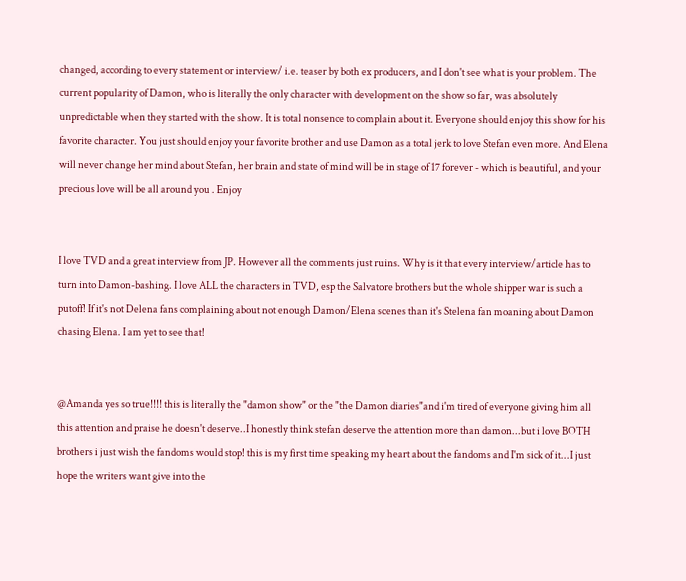changed, according to every statement or interview/ i.e. teaser by both ex producers, and I don't see what is your problem. The current popularity of Damon, who is literally the only character with development on the show so far, was absolutely unpredictable when they started with the show. It is total nonsence to complain about it. Everyone should enjoy this show for his favorite character. You just should enjoy your favorite brother and use Damon as a total jerk to love Stefan even more. And Elena will never change her mind about Stefan, her brain and state of mind will be in stage of 17 forever - which is beautiful, and your precious love will be all around you . Enjoy


I love TVD and a great interview from JP. However all the comments just ruins. Why is it that every interview/article has to turn into Damon-bashing. I love ALL the characters in TVD, esp the Salvatore brothers but the whole shipper war is such a putoff! If it's not Delena fans complaining about not enough Damon/Elena scenes than it's Stelena fan moaning about Damon chasing Elena. I am yet to see that!


@Amanda yes so true!!!! this is literally the "damon show" or the "the Damon diaries"and i'm tired of everyone giving him all this attention and praise he doesn't deserve..I honestly think stefan deserve the attention more than damon...but i love BOTH brothers i just wish the fandoms would stop! this is my first time speaking my heart about the fandoms and I'm sick of it...I just hope the writers want give into the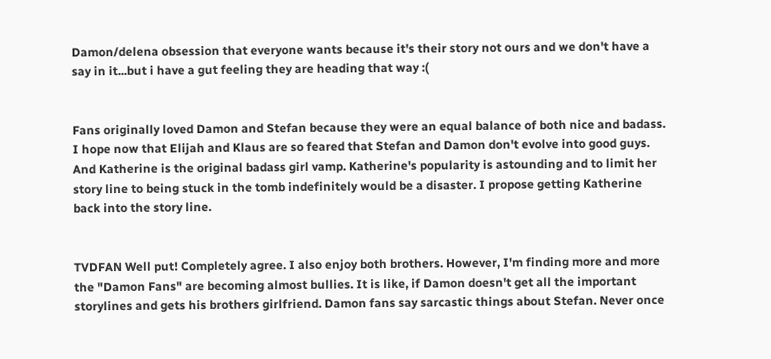Damon/delena obsession that everyone wants because it's their story not ours and we don't have a say in it...but i have a gut feeling they are heading that way :(


Fans originally loved Damon and Stefan because they were an equal balance of both nice and badass. I hope now that Elijah and Klaus are so feared that Stefan and Damon don't evolve into good guys. And Katherine is the original badass girl vamp. Katherine's popularity is astounding and to limit her story line to being stuck in the tomb indefinitely would be a disaster. I propose getting Katherine back into the story line.


TVDFAN Well put! Completely agree. I also enjoy both brothers. However, I'm finding more and more the "Damon Fans" are becoming almost bullies. It is like, if Damon doesn't get all the important storylines and gets his brothers girlfriend. Damon fans say sarcastic things about Stefan. Never once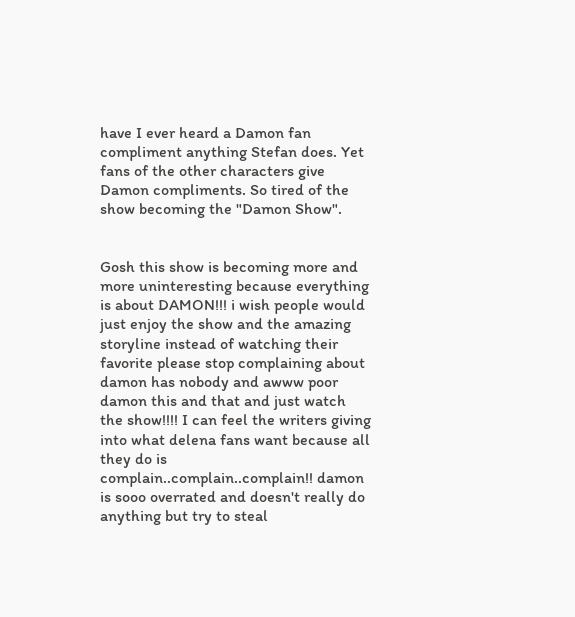have I ever heard a Damon fan compliment anything Stefan does. Yet fans of the other characters give Damon compliments. So tired of the show becoming the "Damon Show".


Gosh this show is becoming more and more uninteresting because everything is about DAMON!!! i wish people would just enjoy the show and the amazing storyline instead of watching their favorite please stop complaining about damon has nobody and awww poor damon this and that and just watch the show!!!! I can feel the writers giving into what delena fans want because all they do is complain..complain..complain!! damon is sooo overrated and doesn't really do anything but try to steal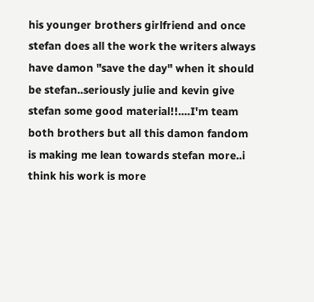his younger brothers girlfriend and once stefan does all the work the writers always have damon "save the day" when it should be stefan..seriously julie and kevin give stefan some good material!!....I'm team both brothers but all this damon fandom is making me lean towards stefan more..i think his work is more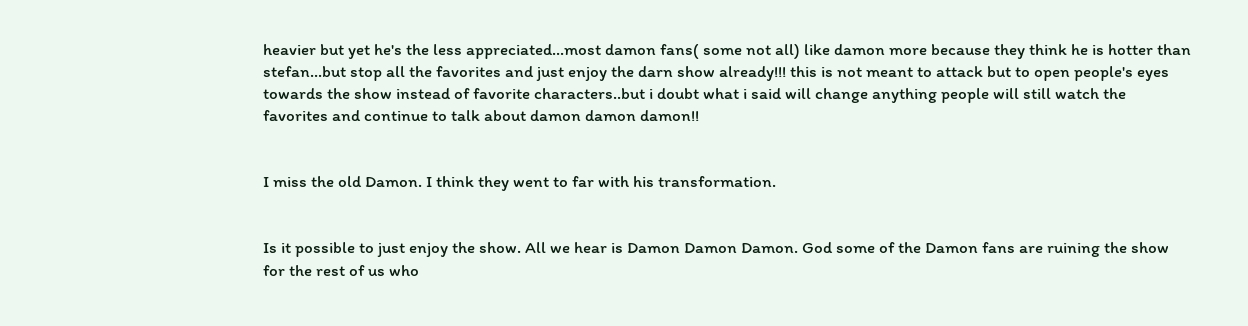heavier but yet he's the less appreciated...most damon fans( some not all) like damon more because they think he is hotter than stefan...but stop all the favorites and just enjoy the darn show already!!! this is not meant to attack but to open people's eyes towards the show instead of favorite characters..but i doubt what i said will change anything people will still watch the favorites and continue to talk about damon damon damon!!


I miss the old Damon. I think they went to far with his transformation.


Is it possible to just enjoy the show. All we hear is Damon Damon Damon. God some of the Damon fans are ruining the show for the rest of us who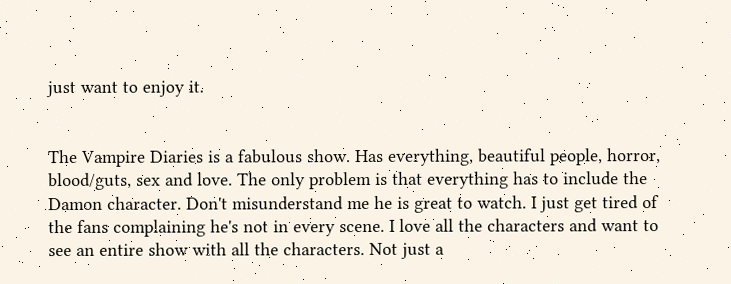just want to enjoy it.


The Vampire Diaries is a fabulous show. Has everything, beautiful people, horror, blood/guts, sex and love. The only problem is that everything has to include the Damon character. Don't misunderstand me he is great to watch. I just get tired of the fans complaining he's not in every scene. I love all the characters and want to see an entire show with all the characters. Not just a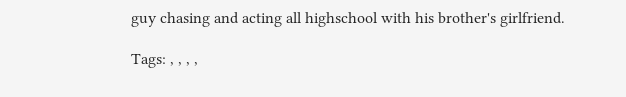guy chasing and acting all highschool with his brother's girlfriend.

Tags: , , , ,